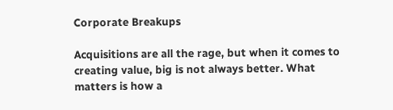Corporate Breakups

Acquisitions are all the rage, but when it comes to creating value, big is not always better. What matters is how a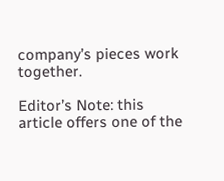company’s pieces work together.

Editor’s Note: this article offers one of the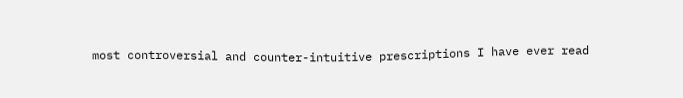most controversial and counter-intuitive prescriptions I have ever read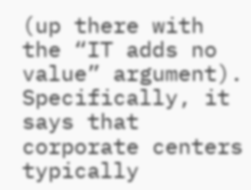(up there with the “IT adds no value” argument). Specifically, it says that corporate centers typically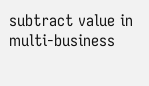subtract value in multi-business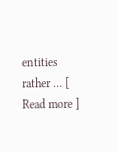entities rather … [ Read more ]